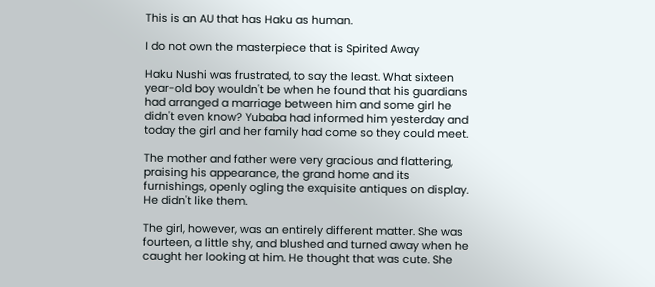This is an AU that has Haku as human.

I do not own the masterpiece that is Spirited Away

Haku Nushi was frustrated, to say the least. What sixteen year-old boy wouldn't be when he found that his guardians had arranged a marriage between him and some girl he didn't even know? Yubaba had informed him yesterday and today the girl and her family had come so they could meet.

The mother and father were very gracious and flattering, praising his appearance, the grand home and its furnishings, openly ogling the exquisite antiques on display. He didn't like them.

The girl, however, was an entirely different matter. She was fourteen, a little shy, and blushed and turned away when he caught her looking at him. He thought that was cute. She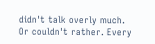didn't talk overly much. Or couldn't rather. Every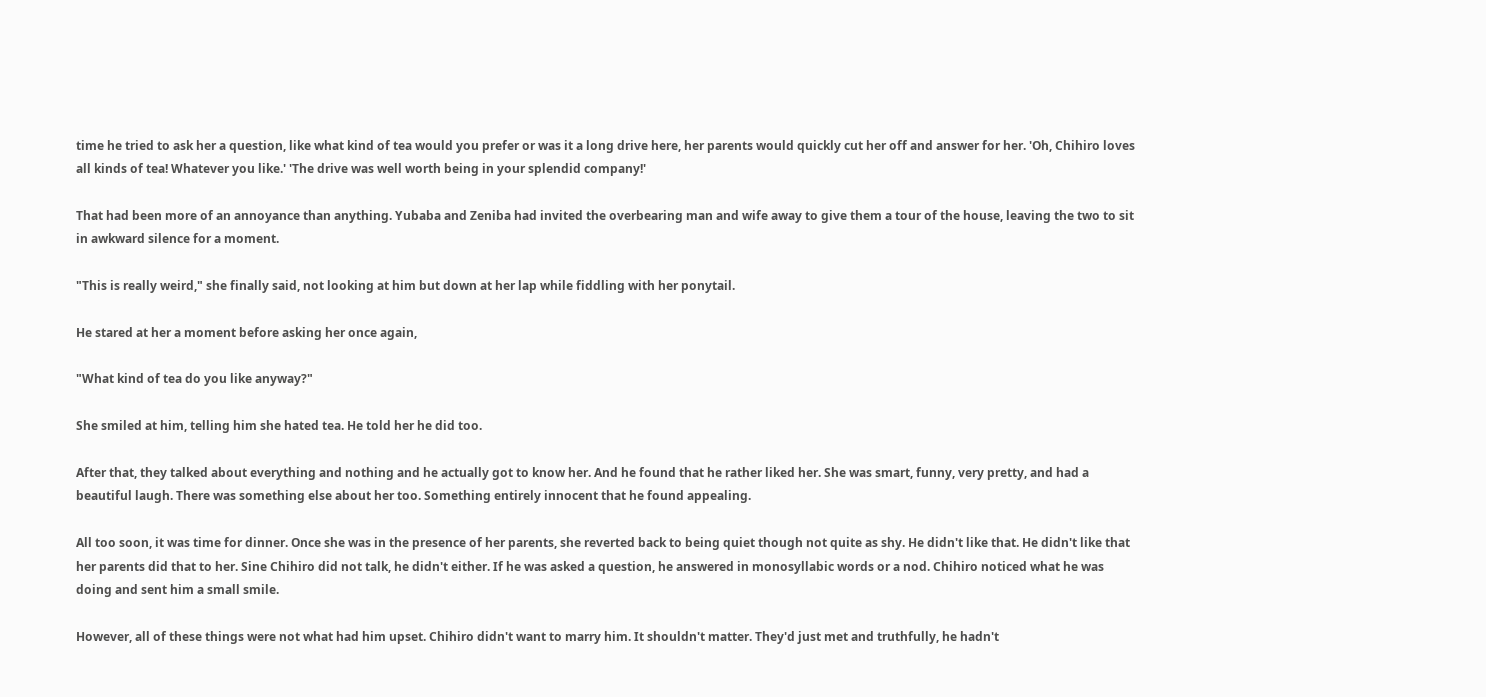time he tried to ask her a question, like what kind of tea would you prefer or was it a long drive here, her parents would quickly cut her off and answer for her. 'Oh, Chihiro loves all kinds of tea! Whatever you like.' 'The drive was well worth being in your splendid company!'

That had been more of an annoyance than anything. Yubaba and Zeniba had invited the overbearing man and wife away to give them a tour of the house, leaving the two to sit in awkward silence for a moment.

"This is really weird," she finally said, not looking at him but down at her lap while fiddling with her ponytail.

He stared at her a moment before asking her once again,

"What kind of tea do you like anyway?"

She smiled at him, telling him she hated tea. He told her he did too.

After that, they talked about everything and nothing and he actually got to know her. And he found that he rather liked her. She was smart, funny, very pretty, and had a beautiful laugh. There was something else about her too. Something entirely innocent that he found appealing.

All too soon, it was time for dinner. Once she was in the presence of her parents, she reverted back to being quiet though not quite as shy. He didn't like that. He didn't like that her parents did that to her. Sine Chihiro did not talk, he didn't either. If he was asked a question, he answered in monosyllabic words or a nod. Chihiro noticed what he was doing and sent him a small smile.

However, all of these things were not what had him upset. Chihiro didn't want to marry him. It shouldn't matter. They'd just met and truthfully, he hadn't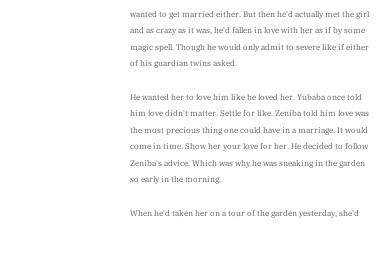wanted to get married either. But then he'd actually met the girl and as crazy as it was, he'd fallen in love with her as if by some magic spell. Though he would only admit to severe like if either of his guardian twins asked.

He wanted her to love him like he loved her. Yubaba once told him love didn't matter. Settle for like. Zeniba told him love was the most precious thing one could have in a marriage. It would come in time. Show her your love for her. He decided to follow Zeniba's advice. Which was why he was sneaking in the garden so early in the morning.

When he'd taken her on a tour of the garden yesterday, she'd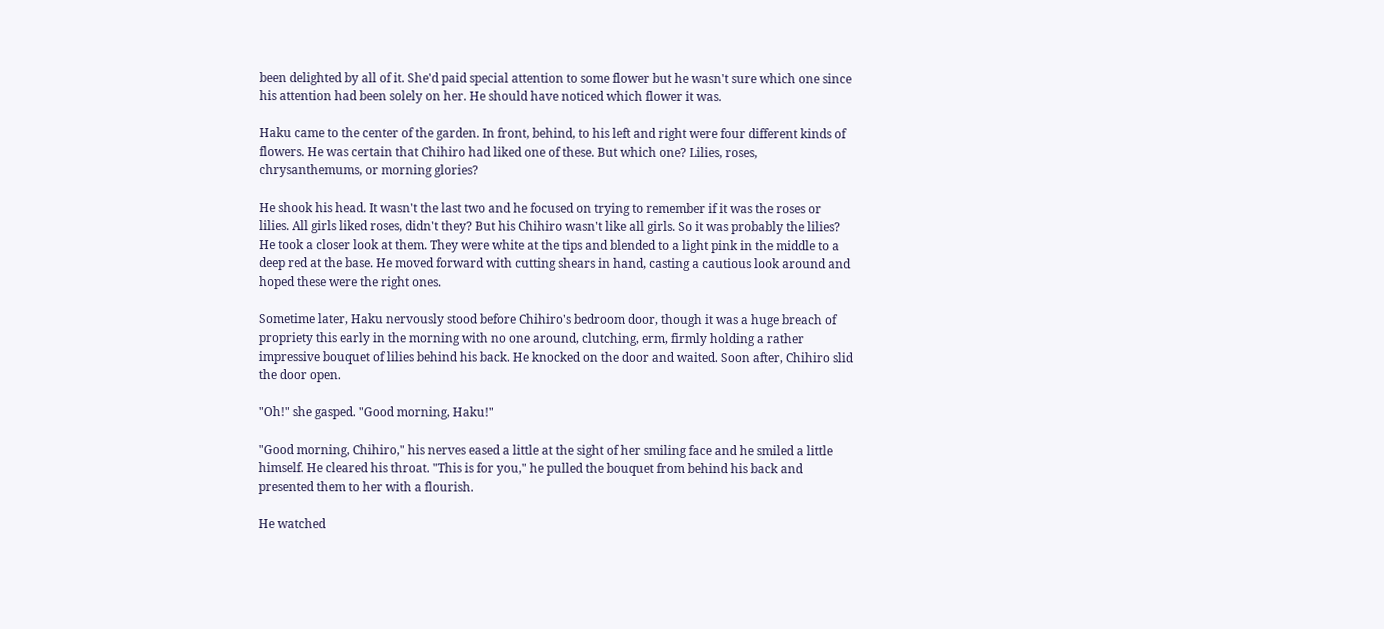been delighted by all of it. She'd paid special attention to some flower but he wasn't sure which one since his attention had been solely on her. He should have noticed which flower it was.

Haku came to the center of the garden. In front, behind, to his left and right were four different kinds of flowers. He was certain that Chihiro had liked one of these. But which one? Lilies, roses, chrysanthemums, or morning glories?

He shook his head. It wasn't the last two and he focused on trying to remember if it was the roses or lilies. All girls liked roses, didn't they? But his Chihiro wasn't like all girls. So it was probably the lilies? He took a closer look at them. They were white at the tips and blended to a light pink in the middle to a deep red at the base. He moved forward with cutting shears in hand, casting a cautious look around and hoped these were the right ones.

Sometime later, Haku nervously stood before Chihiro's bedroom door, though it was a huge breach of propriety this early in the morning with no one around, clutching, erm, firmly holding a rather impressive bouquet of lilies behind his back. He knocked on the door and waited. Soon after, Chihiro slid the door open.

"Oh!" she gasped. "Good morning, Haku!"

"Good morning, Chihiro," his nerves eased a little at the sight of her smiling face and he smiled a little himself. He cleared his throat. "This is for you," he pulled the bouquet from behind his back and presented them to her with a flourish.

He watched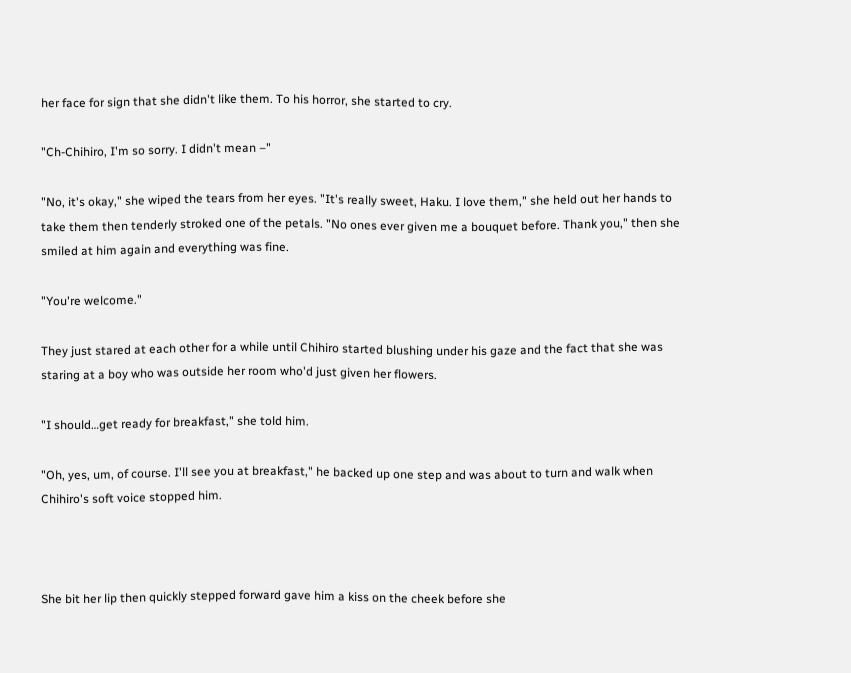her face for sign that she didn't like them. To his horror, she started to cry.

"Ch-Chihiro, I'm so sorry. I didn't mean –"

"No, it's okay," she wiped the tears from her eyes. "It's really sweet, Haku. I love them," she held out her hands to take them then tenderly stroked one of the petals. "No ones ever given me a bouquet before. Thank you," then she smiled at him again and everything was fine.

"You're welcome."

They just stared at each other for a while until Chihiro started blushing under his gaze and the fact that she was staring at a boy who was outside her room who'd just given her flowers.

"I should…get ready for breakfast," she told him.

"Oh, yes, um, of course. I'll see you at breakfast," he backed up one step and was about to turn and walk when Chihiro's soft voice stopped him.



She bit her lip then quickly stepped forward gave him a kiss on the cheek before she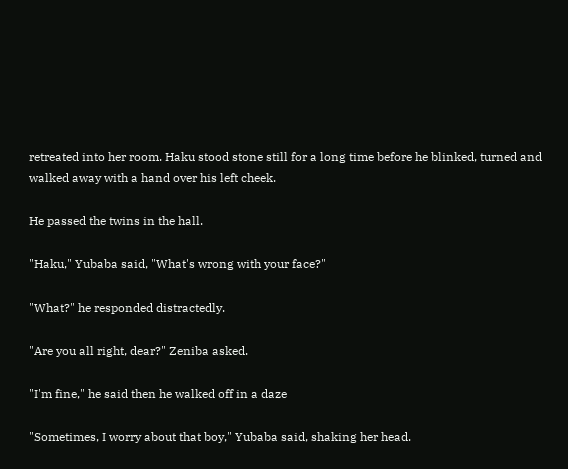retreated into her room. Haku stood stone still for a long time before he blinked, turned and walked away with a hand over his left cheek.

He passed the twins in the hall.

"Haku," Yubaba said, "What's wrong with your face?"

"What?" he responded distractedly.

"Are you all right, dear?" Zeniba asked.

"I'm fine," he said then he walked off in a daze

"Sometimes, I worry about that boy," Yubaba said, shaking her head.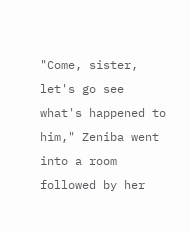"Come, sister, let's go see what's happened to him," Zeniba went into a room followed by her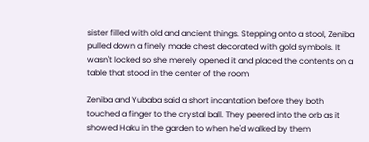sister filled with old and ancient things. Stepping onto a stool, Zeniba pulled down a finely made chest decorated with gold symbols. It wasn't locked so she merely opened it and placed the contents on a table that stood in the center of the room

Zeniba and Yubaba said a short incantation before they both touched a finger to the crystal ball. They peered into the orb as it showed Haku in the garden to when he'd walked by them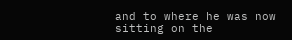and to where he was now sitting on the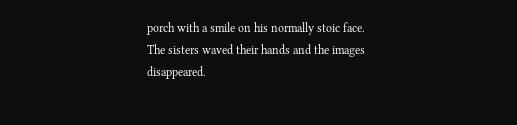porch with a smile on his normally stoic face. The sisters waved their hands and the images disappeared.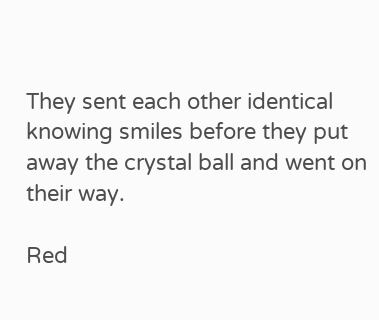They sent each other identical knowing smiles before they put away the crystal ball and went on their way.

Red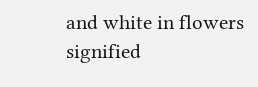and white in flowers signified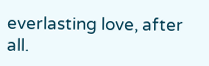everlasting love, after all.